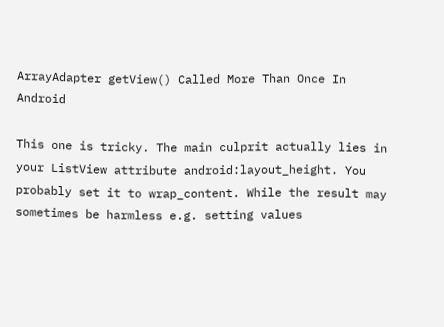ArrayAdapter getView() Called More Than Once In Android

This one is tricky. The main culprit actually lies in your ListView attribute android:layout_height. You probably set it to wrap_content. While the result may sometimes be harmless e.g. setting values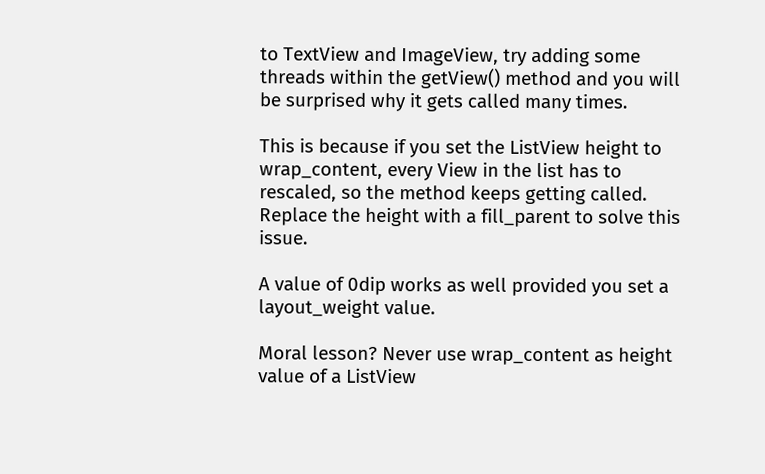to TextView and ImageView, try adding some threads within the getView() method and you will be surprised why it gets called many times.

This is because if you set the ListView height to wrap_content, every View in the list has to rescaled, so the method keeps getting called. Replace the height with a fill_parent to solve this issue.

A value of 0dip works as well provided you set a layout_weight value.

Moral lesson? Never use wrap_content as height value of a ListView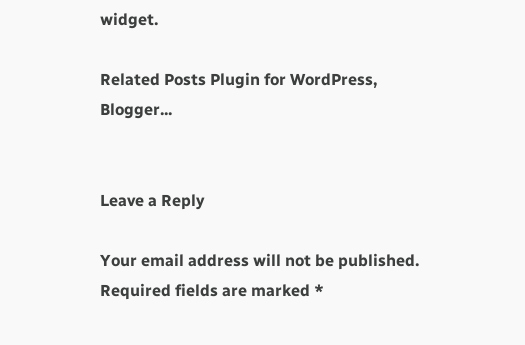widget.

Related Posts Plugin for WordPress, Blogger...


Leave a Reply

Your email address will not be published. Required fields are marked *